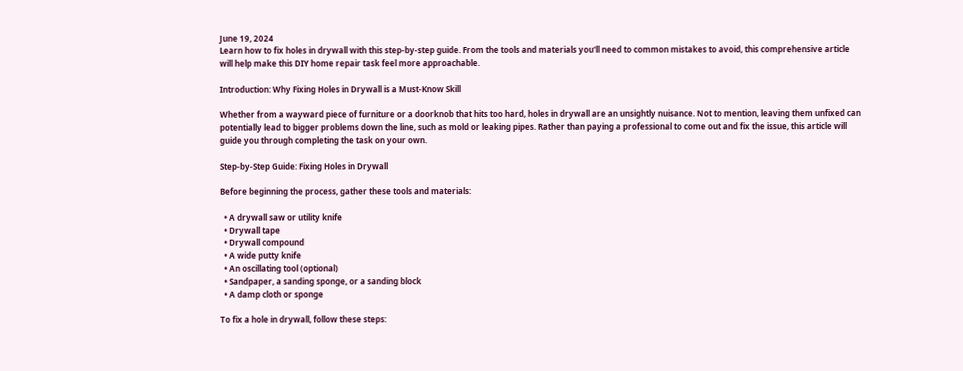June 19, 2024
Learn how to fix holes in drywall with this step-by-step guide. From the tools and materials you'll need to common mistakes to avoid, this comprehensive article will help make this DIY home repair task feel more approachable.

Introduction: Why Fixing Holes in Drywall is a Must-Know Skill

Whether from a wayward piece of furniture or a doorknob that hits too hard, holes in drywall are an unsightly nuisance. Not to mention, leaving them unfixed can potentially lead to bigger problems down the line, such as mold or leaking pipes. Rather than paying a professional to come out and fix the issue, this article will guide you through completing the task on your own.

Step-by-Step Guide: Fixing Holes in Drywall

Before beginning the process, gather these tools and materials:

  • A drywall saw or utility knife
  • Drywall tape
  • Drywall compound
  • A wide putty knife
  • An oscillating tool (optional)
  • Sandpaper, a sanding sponge, or a sanding block
  • A damp cloth or sponge

To fix a hole in drywall, follow these steps: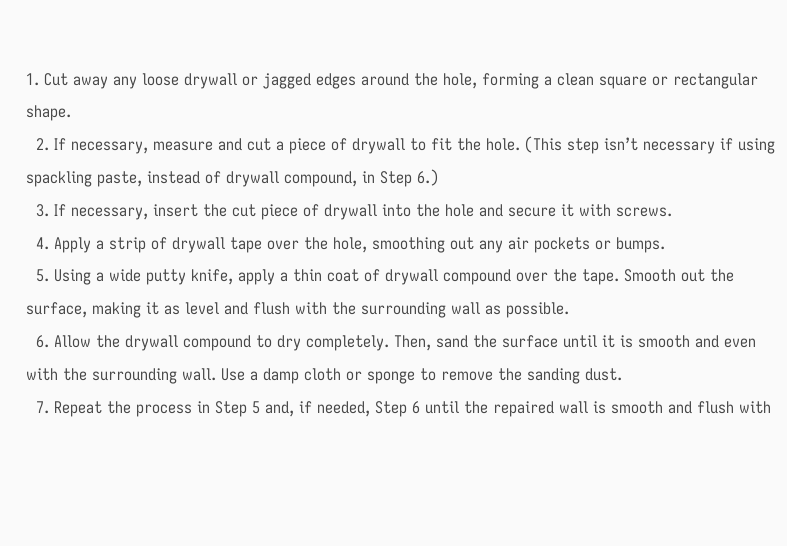1. Cut away any loose drywall or jagged edges around the hole, forming a clean square or rectangular shape.
  2. If necessary, measure and cut a piece of drywall to fit the hole. (This step isn’t necessary if using spackling paste, instead of drywall compound, in Step 6.)
  3. If necessary, insert the cut piece of drywall into the hole and secure it with screws.
  4. Apply a strip of drywall tape over the hole, smoothing out any air pockets or bumps.
  5. Using a wide putty knife, apply a thin coat of drywall compound over the tape. Smooth out the surface, making it as level and flush with the surrounding wall as possible.
  6. Allow the drywall compound to dry completely. Then, sand the surface until it is smooth and even with the surrounding wall. Use a damp cloth or sponge to remove the sanding dust.
  7. Repeat the process in Step 5 and, if needed, Step 6 until the repaired wall is smooth and flush with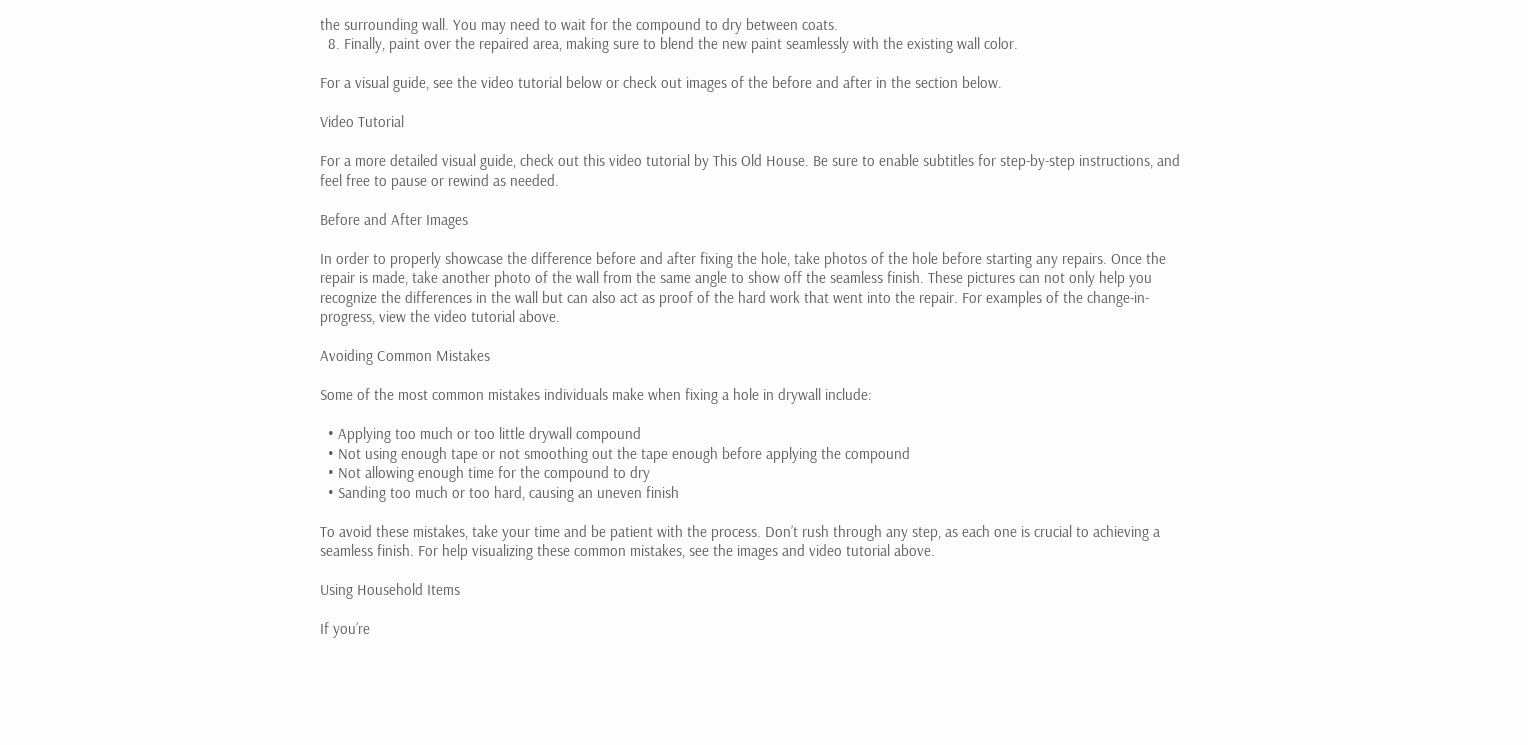the surrounding wall. You may need to wait for the compound to dry between coats.
  8. Finally, paint over the repaired area, making sure to blend the new paint seamlessly with the existing wall color.

For a visual guide, see the video tutorial below or check out images of the before and after in the section below.

Video Tutorial

For a more detailed visual guide, check out this video tutorial by This Old House. Be sure to enable subtitles for step-by-step instructions, and feel free to pause or rewind as needed.

Before and After Images

In order to properly showcase the difference before and after fixing the hole, take photos of the hole before starting any repairs. Once the repair is made, take another photo of the wall from the same angle to show off the seamless finish. These pictures can not only help you recognize the differences in the wall but can also act as proof of the hard work that went into the repair. For examples of the change-in-progress, view the video tutorial above.

Avoiding Common Mistakes

Some of the most common mistakes individuals make when fixing a hole in drywall include:

  • Applying too much or too little drywall compound
  • Not using enough tape or not smoothing out the tape enough before applying the compound
  • Not allowing enough time for the compound to dry
  • Sanding too much or too hard, causing an uneven finish

To avoid these mistakes, take your time and be patient with the process. Don’t rush through any step, as each one is crucial to achieving a seamless finish. For help visualizing these common mistakes, see the images and video tutorial above.

Using Household Items

If you’re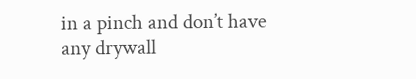in a pinch and don’t have any drywall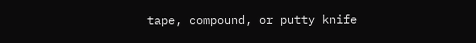tape, compound, or putty knife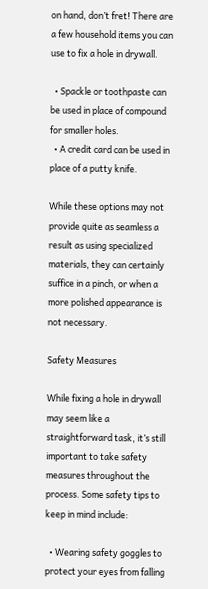on hand, don’t fret! There are a few household items you can use to fix a hole in drywall.

  • Spackle or toothpaste can be used in place of compound for smaller holes.
  • A credit card can be used in place of a putty knife.

While these options may not provide quite as seamless a result as using specialized materials, they can certainly suffice in a pinch, or when a more polished appearance is not necessary.

Safety Measures

While fixing a hole in drywall may seem like a straightforward task, it’s still important to take safety measures throughout the process. Some safety tips to keep in mind include:

  • Wearing safety goggles to protect your eyes from falling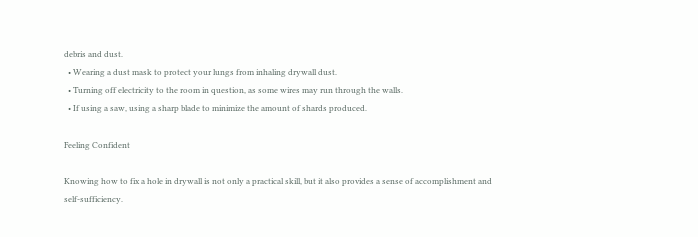debris and dust.
  • Wearing a dust mask to protect your lungs from inhaling drywall dust.
  • Turning off electricity to the room in question, as some wires may run through the walls.
  • If using a saw, using a sharp blade to minimize the amount of shards produced.

Feeling Confident

Knowing how to fix a hole in drywall is not only a practical skill, but it also provides a sense of accomplishment and self-sufficiency.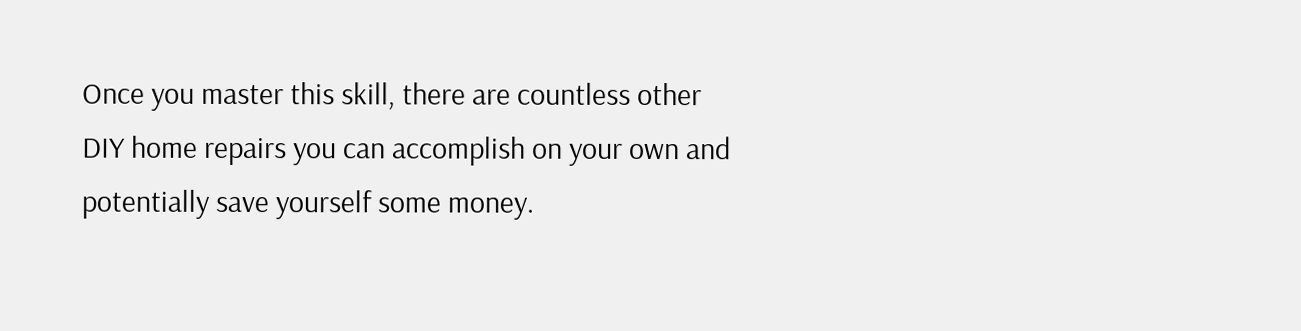Once you master this skill, there are countless other DIY home repairs you can accomplish on your own and potentially save yourself some money.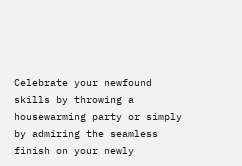Celebrate your newfound skills by throwing a housewarming party or simply by admiring the seamless finish on your newly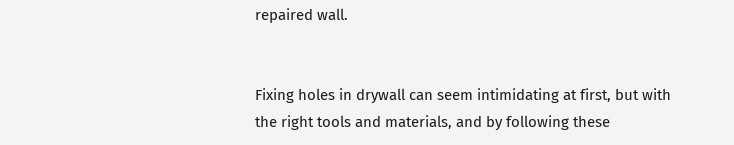repaired wall.


Fixing holes in drywall can seem intimidating at first, but with the right tools and materials, and by following these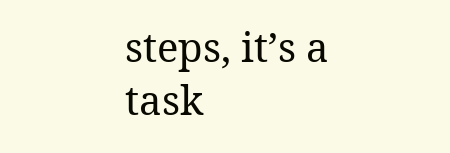steps, it’s a task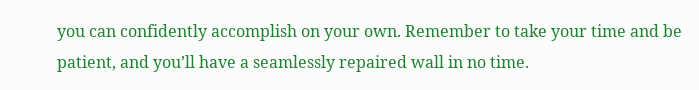you can confidently accomplish on your own. Remember to take your time and be patient, and you’ll have a seamlessly repaired wall in no time.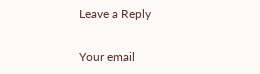Leave a Reply

Your email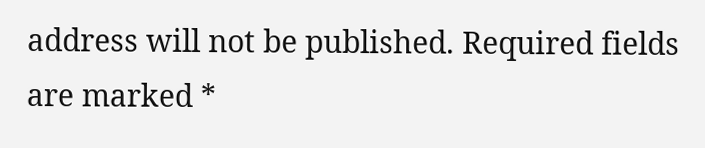address will not be published. Required fields are marked *